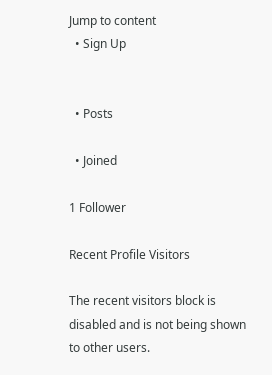Jump to content
  • Sign Up


  • Posts

  • Joined

1 Follower

Recent Profile Visitors

The recent visitors block is disabled and is not being shown to other users.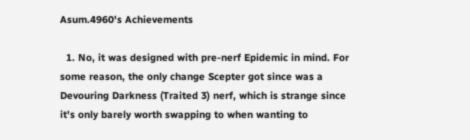Asum.4960's Achievements

  1. No, it was designed with pre-nerf Epidemic in mind. For some reason, the only change Scepter got since was a Devouring Darkness (Traited 3) nerf, which is strange since it's only barely worth swapping to when wanting to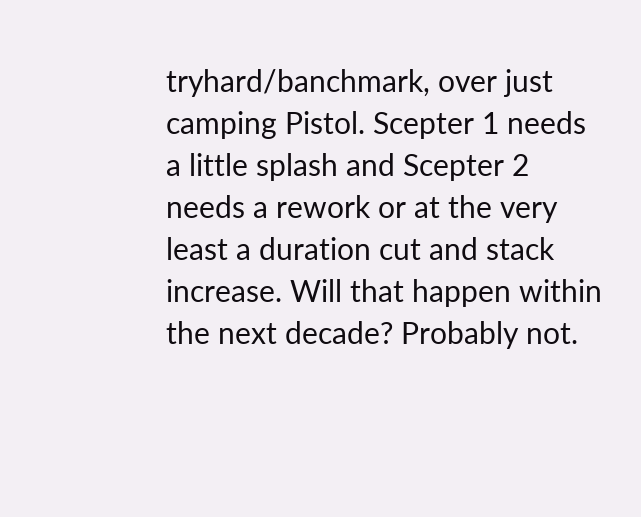tryhard/banchmark, over just camping Pistol. Scepter 1 needs a little splash and Scepter 2 needs a rework or at the very least a duration cut and stack increase. Will that happen within the next decade? Probably not.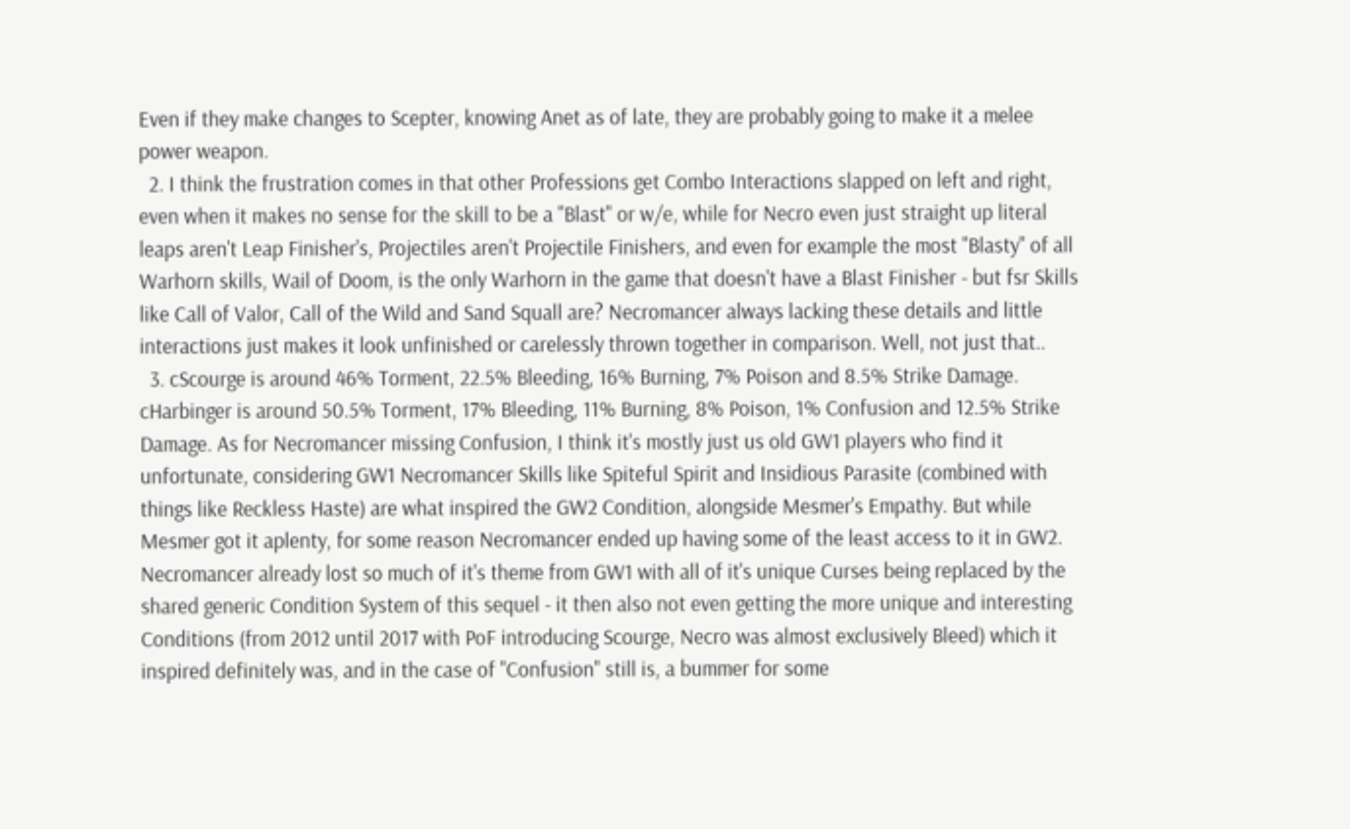Even if they make changes to Scepter, knowing Anet as of late, they are probably going to make it a melee power weapon.
  2. I think the frustration comes in that other Professions get Combo Interactions slapped on left and right, even when it makes no sense for the skill to be a "Blast" or w/e, while for Necro even just straight up literal leaps aren't Leap Finisher's, Projectiles aren't Projectile Finishers, and even for example the most "Blasty" of all Warhorn skills, Wail of Doom, is the only Warhorn in the game that doesn't have a Blast Finisher - but fsr Skills like Call of Valor, Call of the Wild and Sand Squall are? Necromancer always lacking these details and little interactions just makes it look unfinished or carelessly thrown together in comparison. Well, not just that..
  3. cScourge is around 46% Torment, 22.5% Bleeding, 16% Burning, 7% Poison and 8.5% Strike Damage. cHarbinger is around 50.5% Torment, 17% Bleeding, 11% Burning, 8% Poison, 1% Confusion and 12.5% Strike Damage. As for Necromancer missing Confusion, I think it's mostly just us old GW1 players who find it unfortunate, considering GW1 Necromancer Skills like Spiteful Spirit and Insidious Parasite (combined with things like Reckless Haste) are what inspired the GW2 Condition, alongside Mesmer's Empathy. But while Mesmer got it aplenty, for some reason Necromancer ended up having some of the least access to it in GW2. Necromancer already lost so much of it's theme from GW1 with all of it's unique Curses being replaced by the shared generic Condition System of this sequel - it then also not even getting the more unique and interesting Conditions (from 2012 until 2017 with PoF introducing Scourge, Necro was almost exclusively Bleed) which it inspired definitely was, and in the case of "Confusion" still is, a bummer for some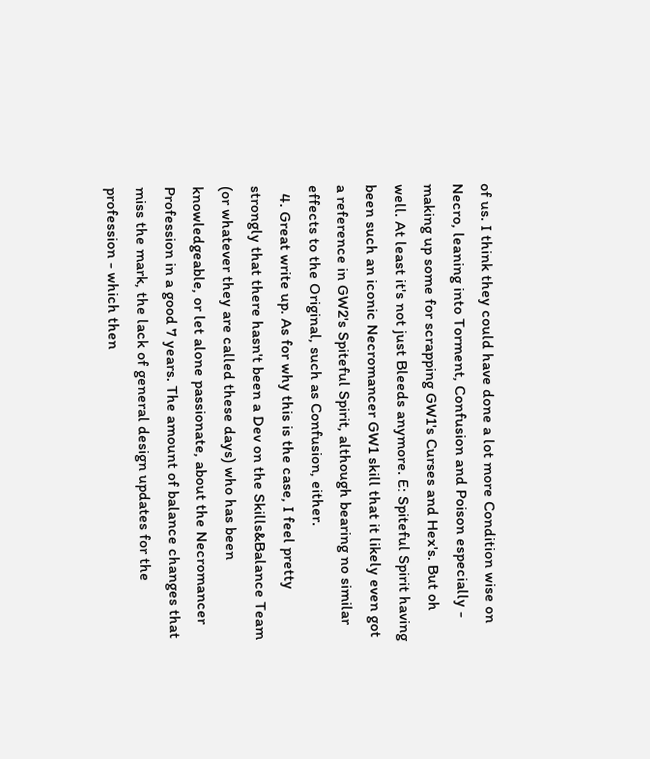of us. I think they could have done a lot more Condition wise on Necro, leaning into Torment, Confusion and Poison especially - making up some for scrapping GW1's Curses and Hex's. But oh well. At least it's not just Bleeds anymore. E: Spiteful Spirit having been such an iconic Necromancer GW1 skill that it likely even got a reference in GW2's Spiteful Spirit, although bearing no similar effects to the Original, such as Confusion, either.
  4. Great write up. As for why this is the case, I feel pretty strongly that there hasn't been a Dev on the Skills&Balance Team (or whatever they are called these days) who has been knowledgeable, or let alone passionate, about the Necromancer Profession in a good 7 years. The amount of balance changes that miss the mark, the lack of general design updates for the profession - which then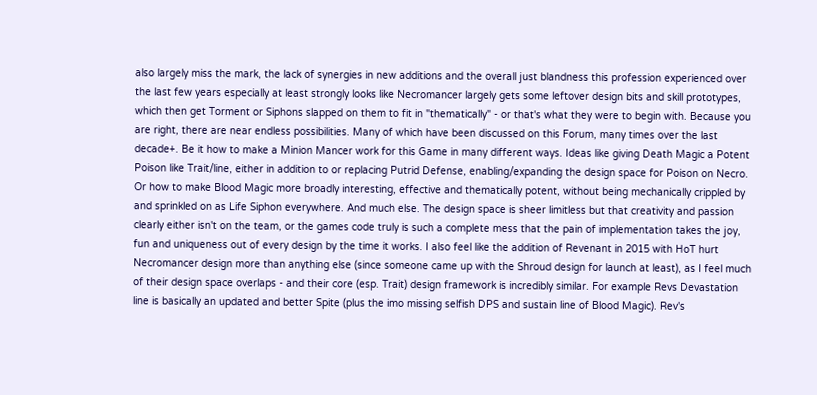also largely miss the mark, the lack of synergies in new additions and the overall just blandness this profession experienced over the last few years especially at least strongly looks like Necromancer largely gets some leftover design bits and skill prototypes, which then get Torment or Siphons slapped on them to fit in "thematically" - or that's what they were to begin with. Because you are right, there are near endless possibilities. Many of which have been discussed on this Forum, many times over the last decade+. Be it how to make a Minion Mancer work for this Game in many different ways. Ideas like giving Death Magic a Potent Poison like Trait/line, either in addition to or replacing Putrid Defense, enabling/expanding the design space for Poison on Necro. Or how to make Blood Magic more broadly interesting, effective and thematically potent, without being mechanically crippled by and sprinkled on as Life Siphon everywhere. And much else. The design space is sheer limitless but that creativity and passion clearly either isn't on the team, or the games code truly is such a complete mess that the pain of implementation takes the joy, fun and uniqueness out of every design by the time it works. I also feel like the addition of Revenant in 2015 with HoT hurt Necromancer design more than anything else (since someone came up with the Shroud design for launch at least), as I feel much of their design space overlaps - and their core (esp. Trait) design framework is incredibly similar. For example Revs Devastation line is basically an updated and better Spite (plus the imo missing selfish DPS and sustain line of Blood Magic). Rev's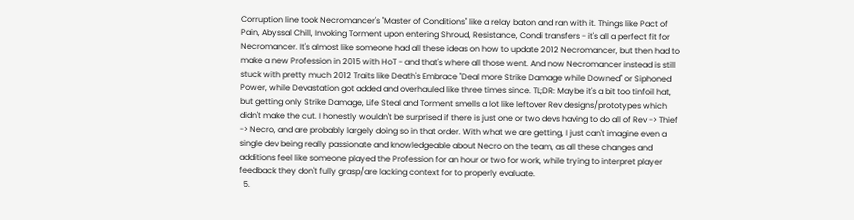Corruption line took Necromancer's "Master of Conditions" like a relay baton and ran with it. Things like Pact of Pain, Abyssal Chill, Invoking Torment upon entering Shroud, Resistance, Condi transfers - it's all a perfect fit for Necromancer. It's almost like someone had all these ideas on how to update 2012 Necromancer, but then had to make a new Profession in 2015 with HoT - and that's where all those went. And now Necromancer instead is still stuck with pretty much 2012 Traits like Death's Embrace "Deal more Strike Damage while Downed" or Siphoned Power, while Devastation got added and overhauled like three times since. TL;DR: Maybe it's a bit too tinfoil hat, but getting only Strike Damage, Life Steal and Torment smells a lot like leftover Rev designs/prototypes which didn't make the cut. I honestly wouldn't be surprised if there is just one or two devs having to do all of Rev -> Thief -> Necro, and are probably largely doing so in that order. With what we are getting, I just can't imagine even a single dev being really passionate and knowledgeable about Necro on the team, as all these changes and additions feel like someone played the Profession for an hour or two for work, while trying to interpret player feedback they don't fully grasp/are lacking context for to properly evaluate.
  5.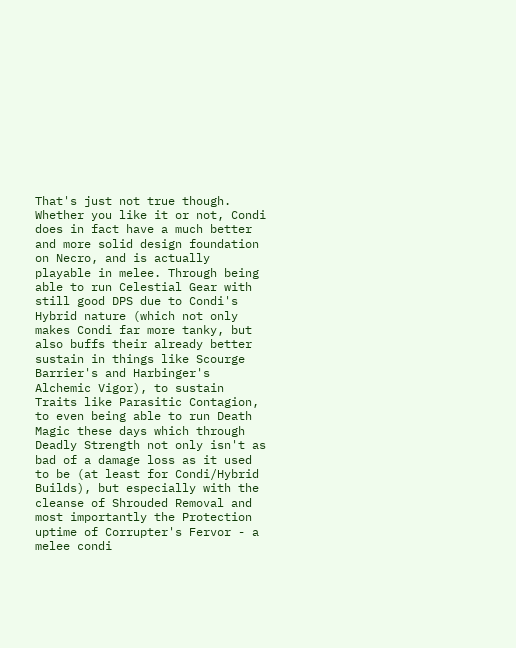That's just not true though. Whether you like it or not, Condi does in fact have a much better and more solid design foundation on Necro, and is actually playable in melee. Through being able to run Celestial Gear with still good DPS due to Condi's Hybrid nature (which not only makes Condi far more tanky, but also buffs their already better sustain in things like Scourge Barrier's and Harbinger's Alchemic Vigor), to sustain Traits like Parasitic Contagion, to even being able to run Death Magic these days which through Deadly Strength not only isn't as bad of a damage loss as it used to be (at least for Condi/Hybrid Builds), but especially with the cleanse of Shrouded Removal and most importantly the Protection uptime of Corrupter's Fervor - a melee condi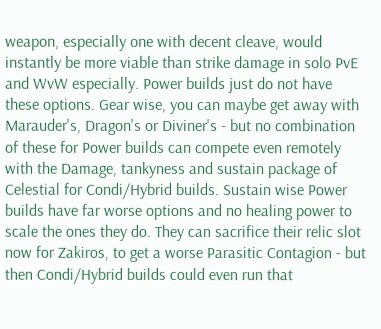weapon, especially one with decent cleave, would instantly be more viable than strike damage in solo PvE and WvW especially. Power builds just do not have these options. Gear wise, you can maybe get away with Marauder's, Dragon's or Diviner's - but no combination of these for Power builds can compete even remotely with the Damage, tankyness and sustain package of Celestial for Condi/Hybrid builds. Sustain wise Power builds have far worse options and no healing power to scale the ones they do. They can sacrifice their relic slot now for Zakiros, to get a worse Parasitic Contagion - but then Condi/Hybrid builds could even run that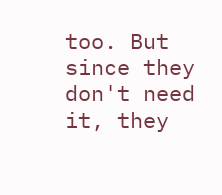too. But since they don't need it, they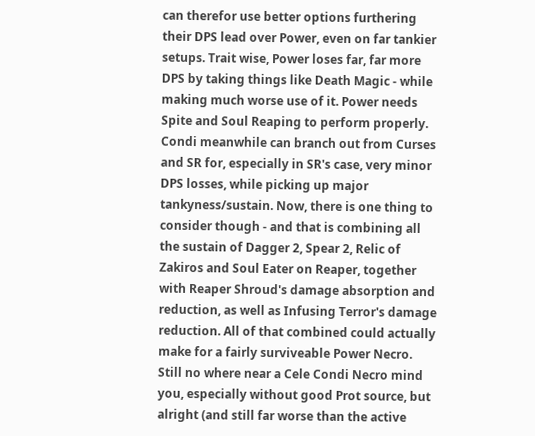can therefor use better options furthering their DPS lead over Power, even on far tankier setups. Trait wise, Power loses far, far more DPS by taking things like Death Magic - while making much worse use of it. Power needs Spite and Soul Reaping to perform properly. Condi meanwhile can branch out from Curses and SR for, especially in SR's case, very minor DPS losses, while picking up major tankyness/sustain. Now, there is one thing to consider though - and that is combining all the sustain of Dagger 2, Spear 2, Relic of Zakiros and Soul Eater on Reaper, together with Reaper Shroud's damage absorption and reduction, as well as Infusing Terror's damage reduction. All of that combined could actually make for a fairly surviveable Power Necro. Still no where near a Cele Condi Necro mind you, especially without good Prot source, but alright (and still far worse than the active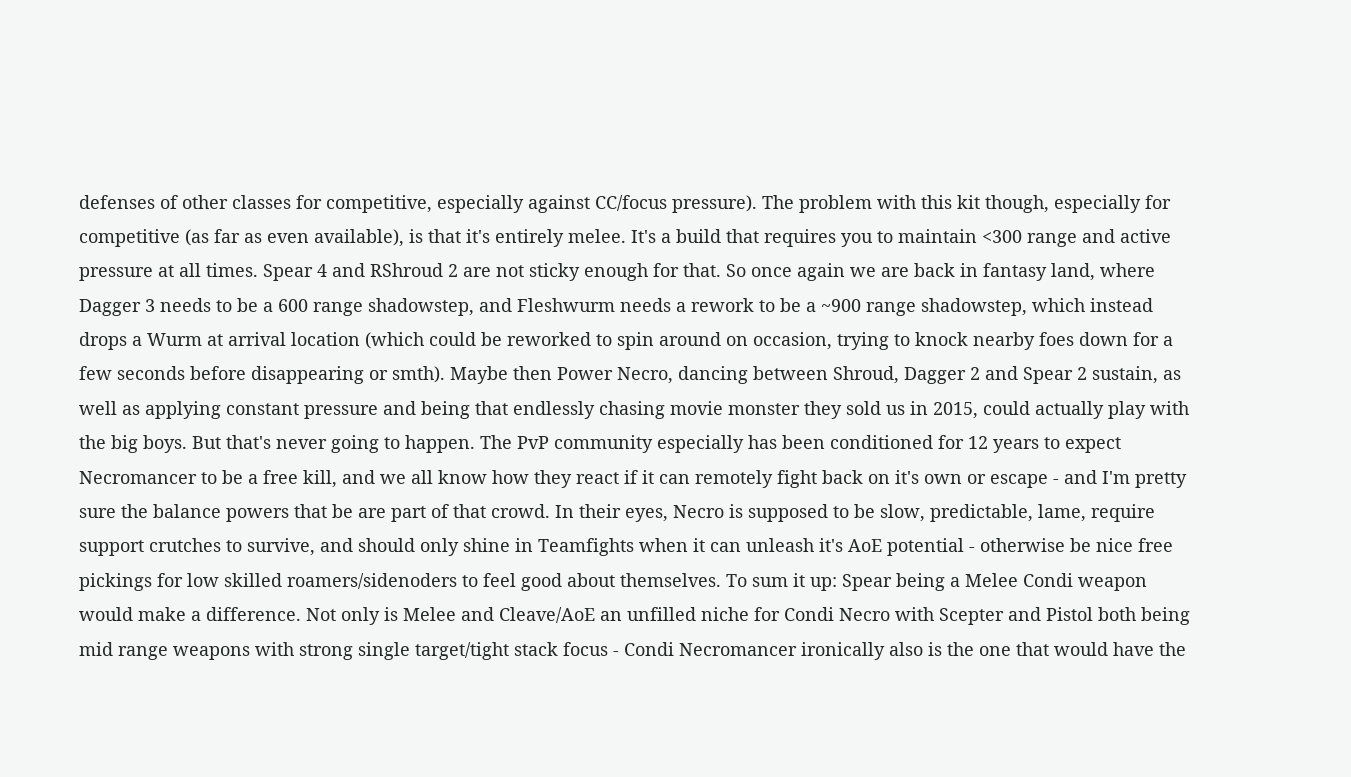defenses of other classes for competitive, especially against CC/focus pressure). The problem with this kit though, especially for competitive (as far as even available), is that it's entirely melee. It's a build that requires you to maintain <300 range and active pressure at all times. Spear 4 and RShroud 2 are not sticky enough for that. So once again we are back in fantasy land, where Dagger 3 needs to be a 600 range shadowstep, and Fleshwurm needs a rework to be a ~900 range shadowstep, which instead drops a Wurm at arrival location (which could be reworked to spin around on occasion, trying to knock nearby foes down for a few seconds before disappearing or smth). Maybe then Power Necro, dancing between Shroud, Dagger 2 and Spear 2 sustain, as well as applying constant pressure and being that endlessly chasing movie monster they sold us in 2015, could actually play with the big boys. But that's never going to happen. The PvP community especially has been conditioned for 12 years to expect Necromancer to be a free kill, and we all know how they react if it can remotely fight back on it's own or escape - and I'm pretty sure the balance powers that be are part of that crowd. In their eyes, Necro is supposed to be slow, predictable, lame, require support crutches to survive, and should only shine in Teamfights when it can unleash it's AoE potential - otherwise be nice free pickings for low skilled roamers/sidenoders to feel good about themselves. To sum it up: Spear being a Melee Condi weapon would make a difference. Not only is Melee and Cleave/AoE an unfilled niche for Condi Necro with Scepter and Pistol both being mid range weapons with strong single target/tight stack focus - Condi Necromancer ironically also is the one that would have the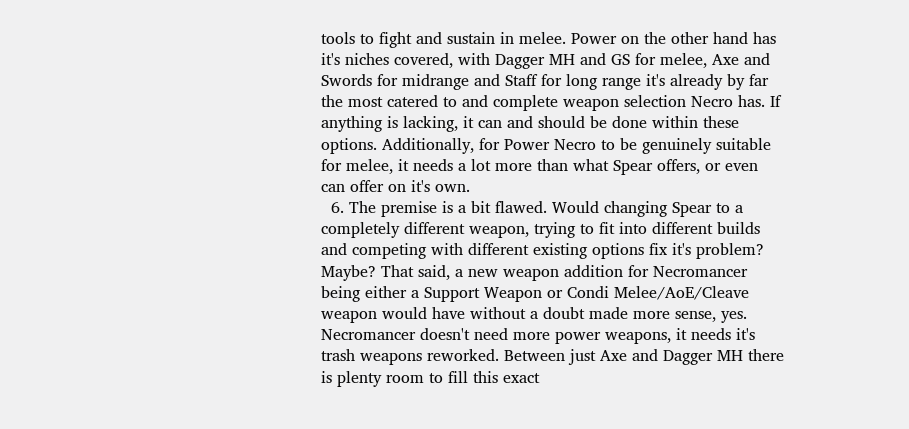tools to fight and sustain in melee. Power on the other hand has it's niches covered, with Dagger MH and GS for melee, Axe and Swords for midrange and Staff for long range it's already by far the most catered to and complete weapon selection Necro has. If anything is lacking, it can and should be done within these options. Additionally, for Power Necro to be genuinely suitable for melee, it needs a lot more than what Spear offers, or even can offer on it's own.
  6. The premise is a bit flawed. Would changing Spear to a completely different weapon, trying to fit into different builds and competing with different existing options fix it's problem? Maybe? That said, a new weapon addition for Necromancer being either a Support Weapon or Condi Melee/AoE/Cleave weapon would have without a doubt made more sense, yes. Necromancer doesn't need more power weapons, it needs it's trash weapons reworked. Between just Axe and Dagger MH there is plenty room to fill this exact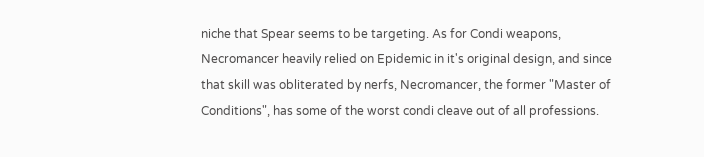niche that Spear seems to be targeting. As for Condi weapons, Necromancer heavily relied on Epidemic in it's original design, and since that skill was obliterated by nerfs, Necromancer, the former "Master of Conditions", has some of the worst condi cleave out of all professions.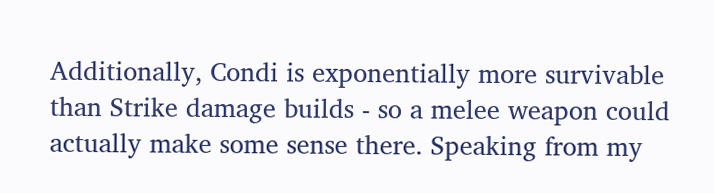Additionally, Condi is exponentially more survivable than Strike damage builds - so a melee weapon could actually make some sense there. Speaking from my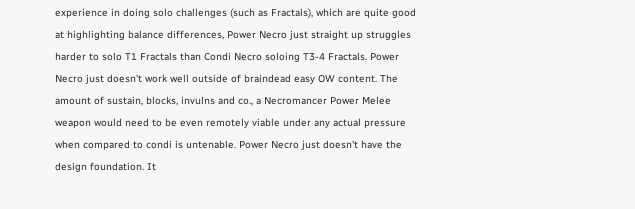experience in doing solo challenges (such as Fractals), which are quite good at highlighting balance differences, Power Necro just straight up struggles harder to solo T1 Fractals than Condi Necro soloing T3-4 Fractals. Power Necro just doesn't work well outside of braindead easy OW content. The amount of sustain, blocks, invulns and co., a Necromancer Power Melee weapon would need to be even remotely viable under any actual pressure when compared to condi is untenable. Power Necro just doesn't have the design foundation. It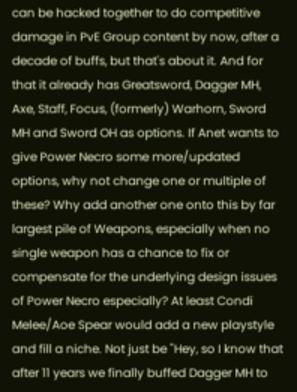can be hacked together to do competitive damage in PvE Group content by now, after a decade of buffs, but that's about it. And for that it already has Greatsword, Dagger MH, Axe, Staff, Focus, (formerly) Warhorn, Sword MH and Sword OH as options. If Anet wants to give Power Necro some more/updated options, why not change one or multiple of these? Why add another one onto this by far largest pile of Weapons, especially when no single weapon has a chance to fix or compensate for the underlying design issues of Power Necro especially? At least Condi Melee/Aoe Spear would add a new playstyle and fill a niche. Not just be "Hey, so I know that after 11 years we finally buffed Dagger MH to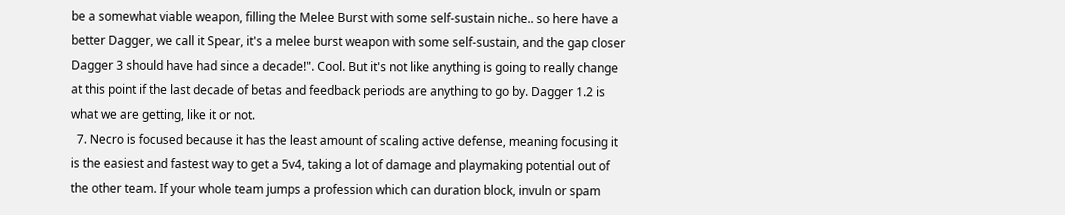be a somewhat viable weapon, filling the Melee Burst with some self-sustain niche.. so here have a better Dagger, we call it Spear, it's a melee burst weapon with some self-sustain, and the gap closer Dagger 3 should have had since a decade!". Cool. But it's not like anything is going to really change at this point if the last decade of betas and feedback periods are anything to go by. Dagger 1.2 is what we are getting, like it or not.
  7. Necro is focused because it has the least amount of scaling active defense, meaning focusing it is the easiest and fastest way to get a 5v4, taking a lot of damage and playmaking potential out of the other team. If your whole team jumps a profession which can duration block, invuln or spam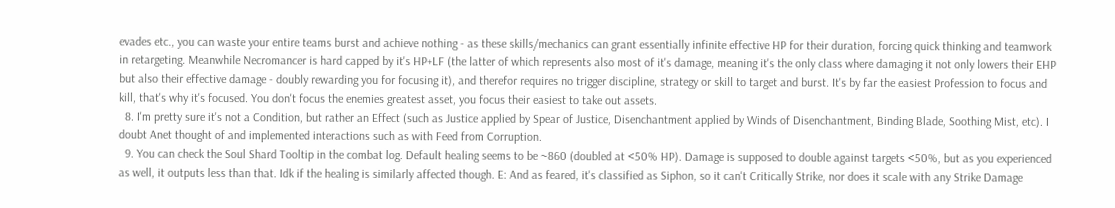evades etc., you can waste your entire teams burst and achieve nothing - as these skills/mechanics can grant essentially infinite effective HP for their duration, forcing quick thinking and teamwork in retargeting. Meanwhile Necromancer is hard capped by it's HP+LF (the latter of which represents also most of it's damage, meaning it's the only class where damaging it not only lowers their EHP but also their effective damage - doubly rewarding you for focusing it), and therefor requires no trigger discipline, strategy or skill to target and burst. It's by far the easiest Profession to focus and kill, that's why it's focused. You don't focus the enemies greatest asset, you focus their easiest to take out assets.
  8. I'm pretty sure it's not a Condition, but rather an Effect (such as Justice applied by Spear of Justice, Disenchantment applied by Winds of Disenchantment, Binding Blade, Soothing Mist, etc). I doubt Anet thought of and implemented interactions such as with Feed from Corruption.
  9. You can check the Soul Shard Tooltip in the combat log. Default healing seems to be ~860 (doubled at <50% HP). Damage is supposed to double against targets <50%, but as you experienced as well, it outputs less than that. Idk if the healing is similarly affected though. E: And as feared, it's classified as Siphon, so it can't Critically Strike, nor does it scale with any Strike Damage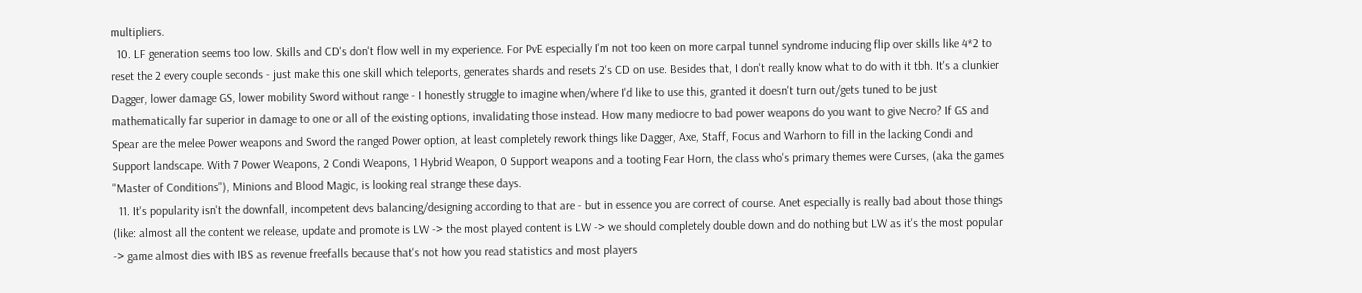multipliers.
  10. LF generation seems too low. Skills and CD's don't flow well in my experience. For PvE especially I'm not too keen on more carpal tunnel syndrome inducing flip over skills like 4*2 to reset the 2 every couple seconds - just make this one skill which teleports, generates shards and resets 2's CD on use. Besides that, I don't really know what to do with it tbh. It's a clunkier Dagger, lower damage GS, lower mobility Sword without range - I honestly struggle to imagine when/where I'd like to use this, granted it doesn't turn out/gets tuned to be just mathematically far superior in damage to one or all of the existing options, invalidating those instead. How many mediocre to bad power weapons do you want to give Necro? If GS and Spear are the melee Power weapons and Sword the ranged Power option, at least completely rework things like Dagger, Axe, Staff, Focus and Warhorn to fill in the lacking Condi and Support landscape. With 7 Power Weapons, 2 Condi Weapons, 1 Hybrid Weapon, 0 Support weapons and a tooting Fear Horn, the class who's primary themes were Curses, (aka the games "Master of Conditions"), Minions and Blood Magic, is looking real strange these days.
  11. It's popularity isn't the downfall, incompetent devs balancing/designing according to that are - but in essence you are correct of course. Anet especially is really bad about those things (like: almost all the content we release, update and promote is LW -> the most played content is LW -> we should completely double down and do nothing but LW as it's the most popular -> game almost dies with IBS as revenue freefalls because that's not how you read statistics and most players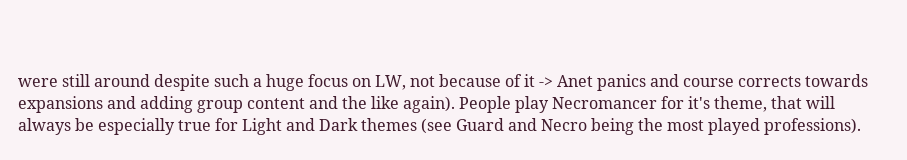were still around despite such a huge focus on LW, not because of it -> Anet panics and course corrects towards expansions and adding group content and the like again). People play Necromancer for it's theme, that will always be especially true for Light and Dark themes (see Guard and Necro being the most played professions).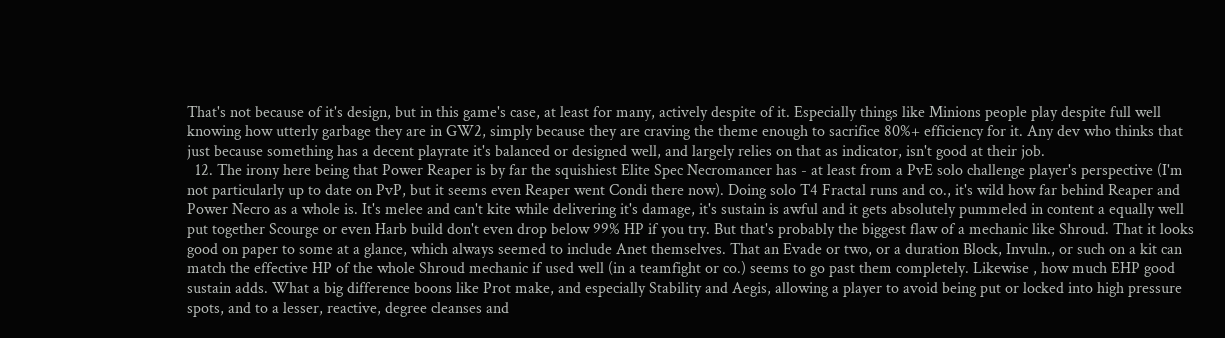That's not because of it's design, but in this game's case, at least for many, actively despite of it. Especially things like Minions people play despite full well knowing how utterly garbage they are in GW2, simply because they are craving the theme enough to sacrifice 80%+ efficiency for it. Any dev who thinks that just because something has a decent playrate it's balanced or designed well, and largely relies on that as indicator, isn't good at their job.
  12. The irony here being that Power Reaper is by far the squishiest Elite Spec Necromancer has - at least from a PvE solo challenge player's perspective (I'm not particularly up to date on PvP, but it seems even Reaper went Condi there now). Doing solo T4 Fractal runs and co., it's wild how far behind Reaper and Power Necro as a whole is. It's melee and can't kite while delivering it's damage, it's sustain is awful and it gets absolutely pummeled in content a equally well put together Scourge or even Harb build don't even drop below 99% HP if you try. But that's probably the biggest flaw of a mechanic like Shroud. That it looks good on paper to some at a glance, which always seemed to include Anet themselves. That an Evade or two, or a duration Block, Invuln., or such on a kit can match the effective HP of the whole Shroud mechanic if used well (in a teamfight or co.) seems to go past them completely. Likewise , how much EHP good sustain adds. What a big difference boons like Prot make, and especially Stability and Aegis, allowing a player to avoid being put or locked into high pressure spots, and to a lesser, reactive, degree cleanses and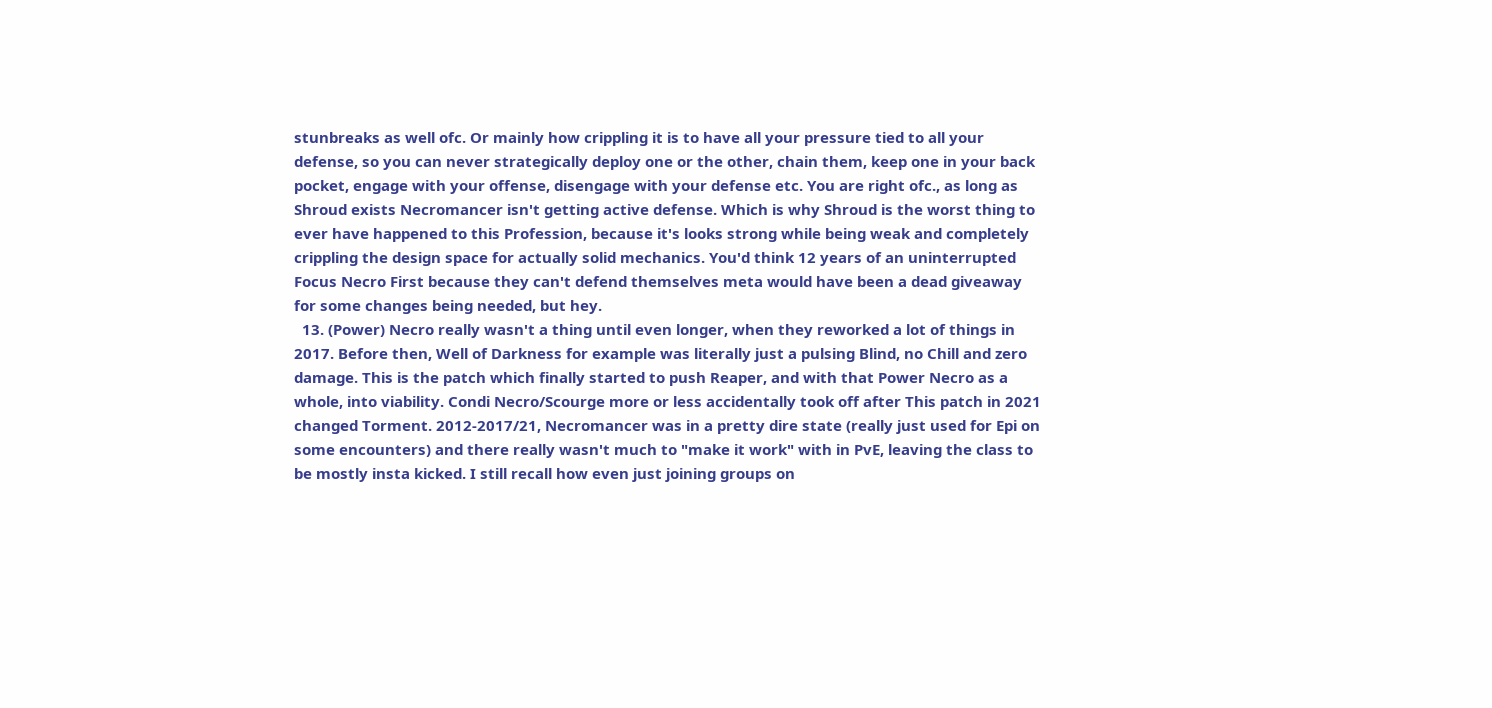stunbreaks as well ofc. Or mainly how crippling it is to have all your pressure tied to all your defense, so you can never strategically deploy one or the other, chain them, keep one in your back pocket, engage with your offense, disengage with your defense etc. You are right ofc., as long as Shroud exists Necromancer isn't getting active defense. Which is why Shroud is the worst thing to ever have happened to this Profession, because it's looks strong while being weak and completely crippling the design space for actually solid mechanics. You'd think 12 years of an uninterrupted Focus Necro First because they can't defend themselves meta would have been a dead giveaway for some changes being needed, but hey.
  13. (Power) Necro really wasn't a thing until even longer, when they reworked a lot of things in 2017. Before then, Well of Darkness for example was literally just a pulsing Blind, no Chill and zero damage. This is the patch which finally started to push Reaper, and with that Power Necro as a whole, into viability. Condi Necro/Scourge more or less accidentally took off after This patch in 2021 changed Torment. 2012-2017/21, Necromancer was in a pretty dire state (really just used for Epi on some encounters) and there really wasn't much to "make it work" with in PvE, leaving the class to be mostly insta kicked. I still recall how even just joining groups on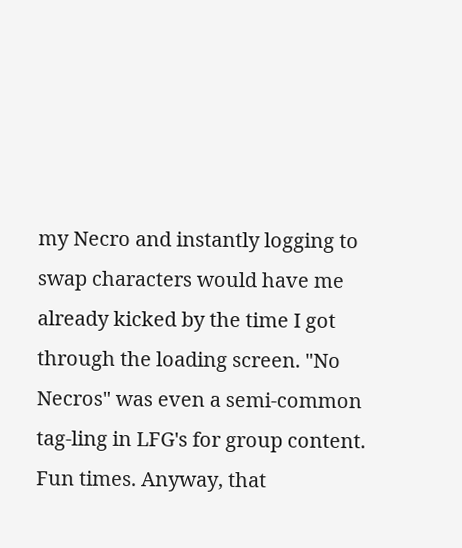my Necro and instantly logging to swap characters would have me already kicked by the time I got through the loading screen. "No Necros" was even a semi-common tag-ling in LFG's for group content. Fun times. Anyway, that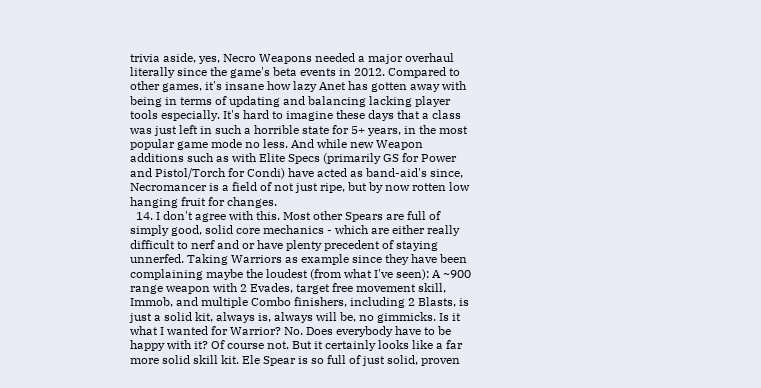trivia aside, yes, Necro Weapons needed a major overhaul literally since the game's beta events in 2012. Compared to other games, it's insane how lazy Anet has gotten away with being in terms of updating and balancing lacking player tools especially. It's hard to imagine these days that a class was just left in such a horrible state for 5+ years, in the most popular game mode no less. And while new Weapon additions such as with Elite Specs (primarily GS for Power and Pistol/Torch for Condi) have acted as band-aid's since, Necromancer is a field of not just ripe, but by now rotten low hanging fruit for changes.
  14. I don't agree with this. Most other Spears are full of simply good, solid core mechanics - which are either really difficult to nerf and or have plenty precedent of staying unnerfed. Taking Warriors as example since they have been complaining maybe the loudest (from what I've seen): A ~900 range weapon with 2 Evades, target free movement skill, Immob, and multiple Combo finishers, including 2 Blasts, is just a solid kit, always is, always will be, no gimmicks. Is it what I wanted for Warrior? No. Does everybody have to be happy with it? Of course not. But it certainly looks like a far more solid skill kit. Ele Spear is so full of just solid, proven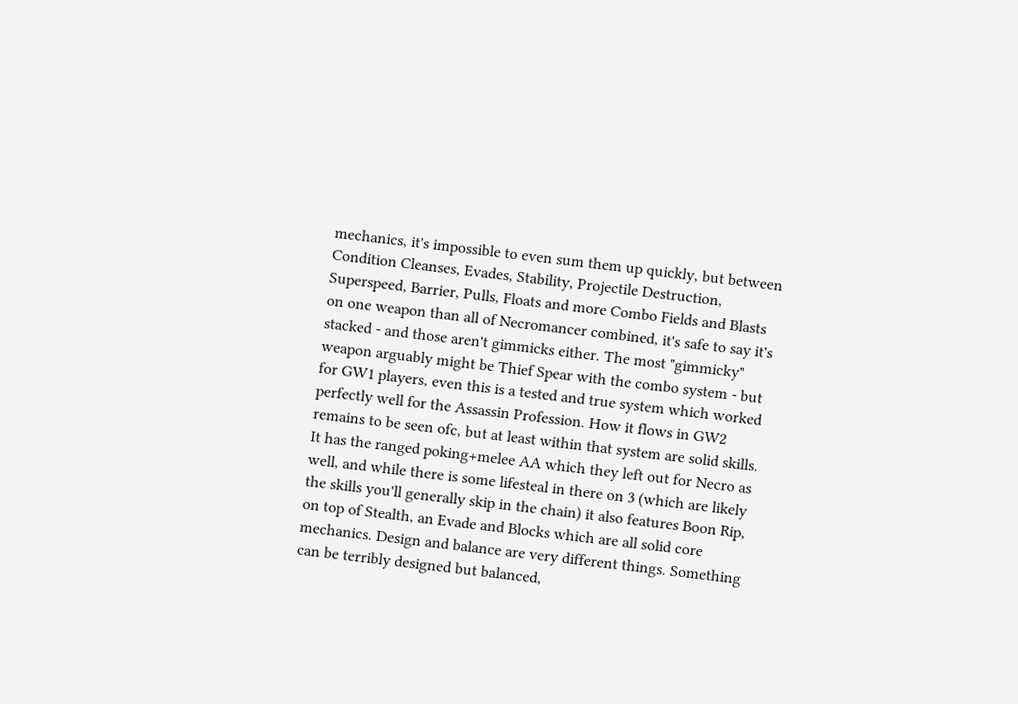mechanics, it's impossible to even sum them up quickly, but between Condition Cleanses, Evades, Stability, Projectile Destruction, Superspeed, Barrier, Pulls, Floats and more Combo Fields and Blasts on one weapon than all of Necromancer combined, it's safe to say it's stacked - and those aren't gimmicks either. The most "gimmicky" weapon arguably might be Thief Spear with the combo system - but for GW1 players, even this is a tested and true system which worked perfectly well for the Assassin Profession. How it flows in GW2 remains to be seen ofc, but at least within that system are solid skills. It has the ranged poking+melee AA which they left out for Necro as well, and while there is some lifesteal in there on 3 (which are likely the skills you'll generally skip in the chain) it also features Boon Rip, on top of Stealth, an Evade and Blocks which are all solid core mechanics. Design and balance are very different things. Something can be terribly designed but balanced,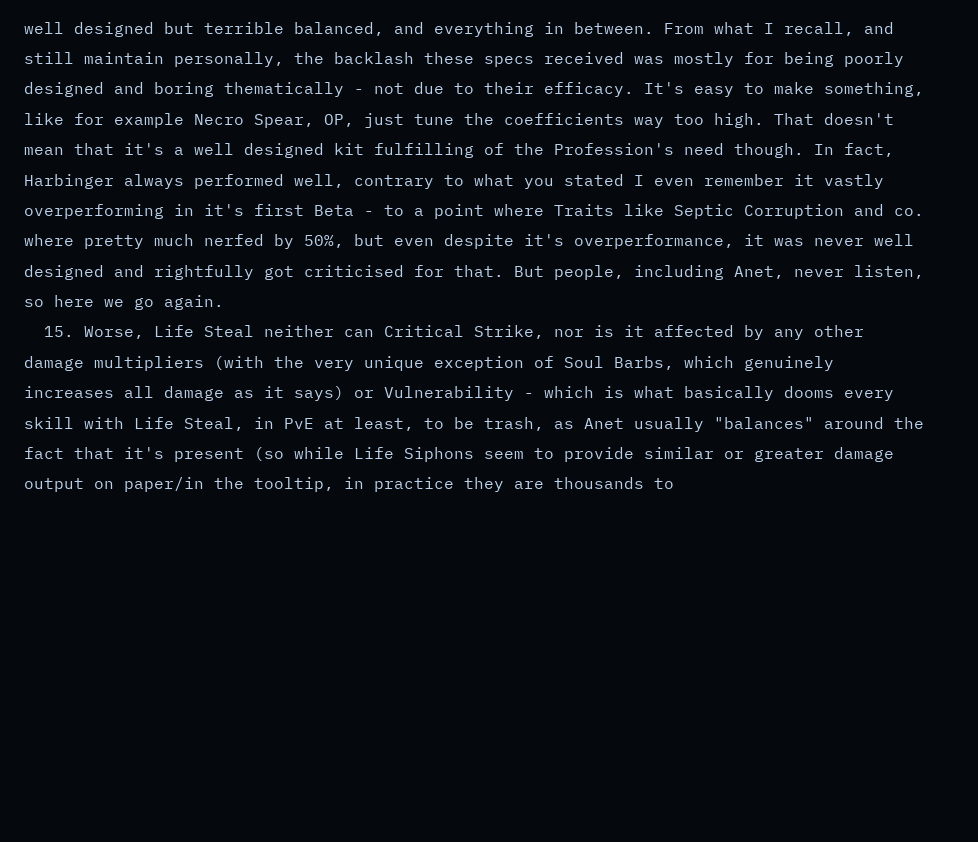well designed but terrible balanced, and everything in between. From what I recall, and still maintain personally, the backlash these specs received was mostly for being poorly designed and boring thematically - not due to their efficacy. It's easy to make something, like for example Necro Spear, OP, just tune the coefficients way too high. That doesn't mean that it's a well designed kit fulfilling of the Profession's need though. In fact, Harbinger always performed well, contrary to what you stated I even remember it vastly overperforming in it's first Beta - to a point where Traits like Septic Corruption and co. where pretty much nerfed by 50%, but even despite it's overperformance, it was never well designed and rightfully got criticised for that. But people, including Anet, never listen, so here we go again.
  15. Worse, Life Steal neither can Critical Strike, nor is it affected by any other damage multipliers (with the very unique exception of Soul Barbs, which genuinely increases all damage as it says) or Vulnerability - which is what basically dooms every skill with Life Steal, in PvE at least, to be trash, as Anet usually "balances" around the fact that it's present (so while Life Siphons seem to provide similar or greater damage output on paper/in the tooltip, in practice they are thousands to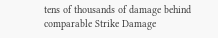tens of thousands of damage behind comparable Strike Damage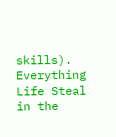skills). Everything Life Steal in the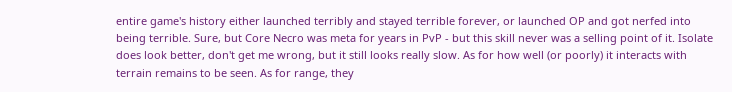entire game's history either launched terribly and stayed terrible forever, or launched OP and got nerfed into being terrible. Sure, but Core Necro was meta for years in PvP - but this skill never was a selling point of it. Isolate does look better, don't get me wrong, but it still looks really slow. As for how well (or poorly) it interacts with terrain remains to be seen. As for range, they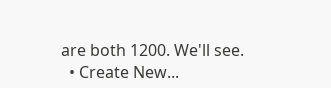are both 1200. We'll see.
  • Create New...